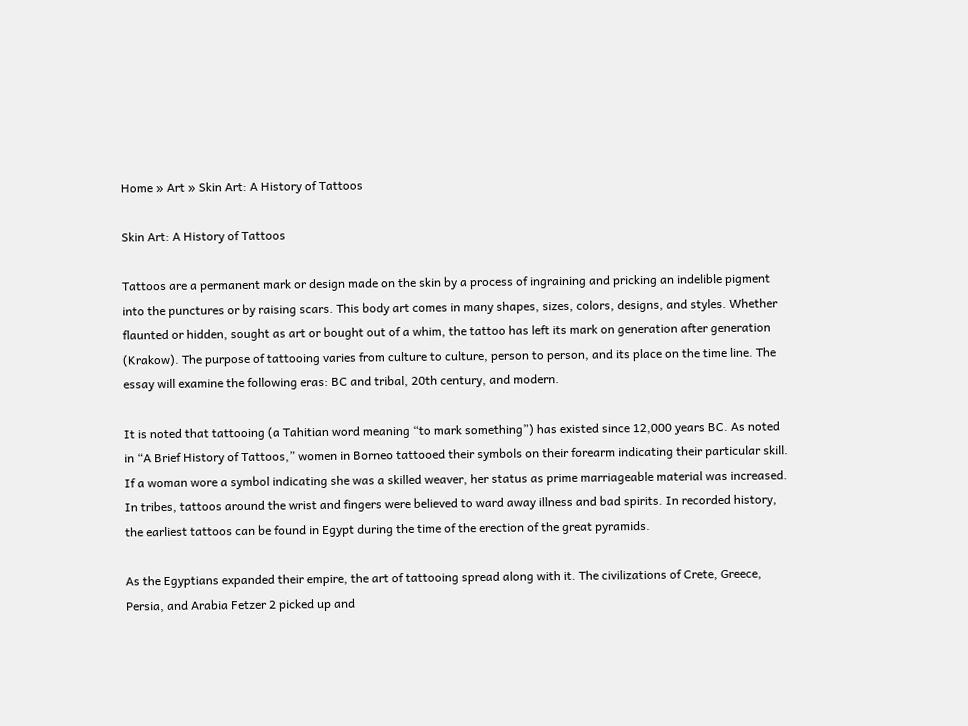Home » Art » Skin Art: A History of Tattoos

Skin Art: A History of Tattoos

Tattoos are a permanent mark or design made on the skin by a process of ingraining and pricking an indelible pigment into the punctures or by raising scars. This body art comes in many shapes, sizes, colors, designs, and styles. Whether flaunted or hidden, sought as art or bought out of a whim, the tattoo has left its mark on generation after generation (Krakow). The purpose of tattooing varies from culture to culture, person to person, and its place on the time line. The essay will examine the following eras: BC and tribal, 20th century, and modern.

It is noted that tattooing (a Tahitian word meaning “to mark something”) has existed since 12,000 years BC. As noted in “A Brief History of Tattoos,” women in Borneo tattooed their symbols on their forearm indicating their particular skill. If a woman wore a symbol indicating she was a skilled weaver, her status as prime marriageable material was increased. In tribes, tattoos around the wrist and fingers were believed to ward away illness and bad spirits. In recorded history, the earliest tattoos can be found in Egypt during the time of the erection of the great pyramids.

As the Egyptians expanded their empire, the art of tattooing spread along with it. The civilizations of Crete, Greece, Persia, and Arabia Fetzer 2 picked up and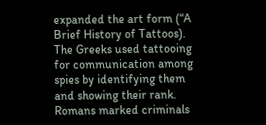expanded the art form (“A Brief History of Tattoos). The Greeks used tattooing for communication among spies by identifying them and showing their rank. Romans marked criminals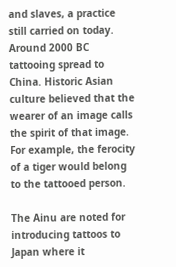and slaves, a practice still carried on today. Around 2000 BC tattooing spread to China. Historic Asian culture believed that the wearer of an image calls the spirit of that image. For example, the ferocity of a tiger would belong to the tattooed person.

The Ainu are noted for introducing tattoos to Japan where it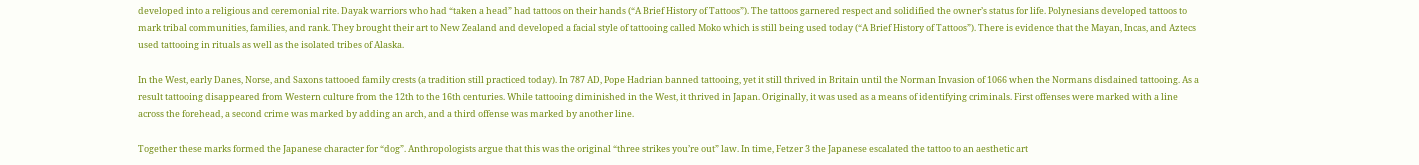developed into a religious and ceremonial rite. Dayak warriors who had “taken a head” had tattoos on their hands (“A Brief History of Tattoos”). The tattoos garnered respect and solidified the owner’s status for life. Polynesians developed tattoos to mark tribal communities, families, and rank. They brought their art to New Zealand and developed a facial style of tattooing called Moko which is still being used today (“A Brief History of Tattoos”). There is evidence that the Mayan, Incas, and Aztecs used tattooing in rituals as well as the isolated tribes of Alaska.

In the West, early Danes, Norse, and Saxons tattooed family crests (a tradition still practiced today). In 787 AD, Pope Hadrian banned tattooing, yet it still thrived in Britain until the Norman Invasion of 1066 when the Normans disdained tattooing. As a result tattooing disappeared from Western culture from the 12th to the 16th centuries. While tattooing diminished in the West, it thrived in Japan. Originally, it was used as a means of identifying criminals. First offenses were marked with a line across the forehead, a second crime was marked by adding an arch, and a third offense was marked by another line.

Together these marks formed the Japanese character for “dog”. Anthropologists argue that this was the original “three strikes you’re out” law. In time, Fetzer 3 the Japanese escalated the tattoo to an aesthetic art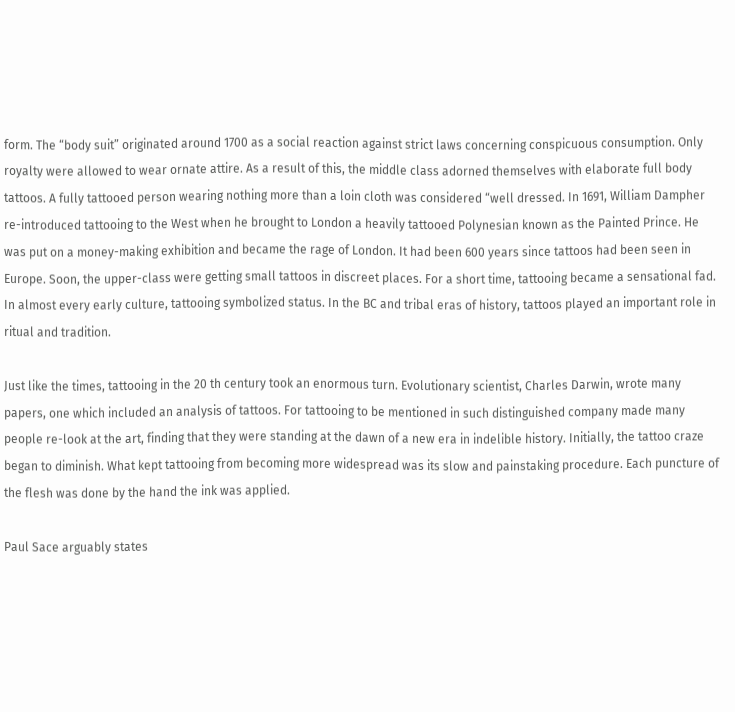form. The “body suit” originated around 1700 as a social reaction against strict laws concerning conspicuous consumption. Only royalty were allowed to wear ornate attire. As a result of this, the middle class adorned themselves with elaborate full body tattoos. A fully tattooed person wearing nothing more than a loin cloth was considered “well dressed. In 1691, William Dampher re-introduced tattooing to the West when he brought to London a heavily tattooed Polynesian known as the Painted Prince. He was put on a money-making exhibition and became the rage of London. It had been 600 years since tattoos had been seen in Europe. Soon, the upper-class were getting small tattoos in discreet places. For a short time, tattooing became a sensational fad. In almost every early culture, tattooing symbolized status. In the BC and tribal eras of history, tattoos played an important role in ritual and tradition.

Just like the times, tattooing in the 20 th century took an enormous turn. Evolutionary scientist, Charles Darwin, wrote many papers, one which included an analysis of tattoos. For tattooing to be mentioned in such distinguished company made many people re-look at the art, finding that they were standing at the dawn of a new era in indelible history. Initially, the tattoo craze began to diminish. What kept tattooing from becoming more widespread was its slow and painstaking procedure. Each puncture of the flesh was done by the hand the ink was applied.

Paul Sace arguably states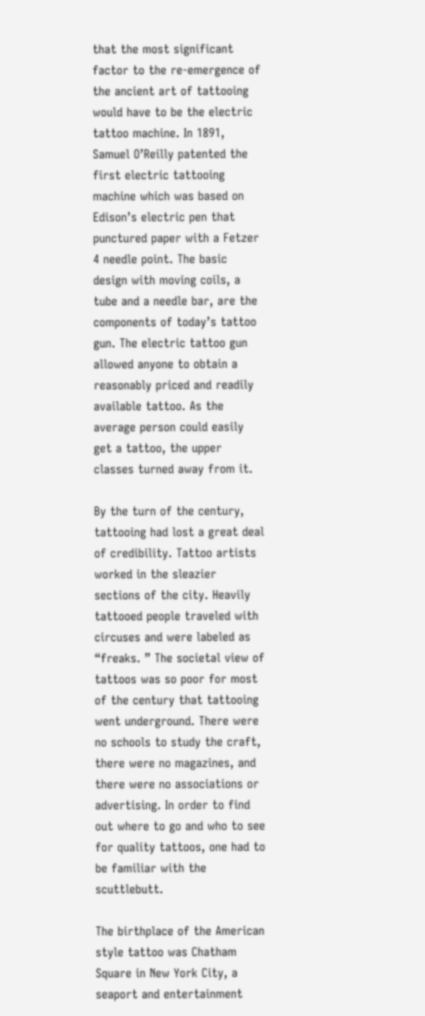that the most significant factor to the re-emergence of the ancient art of tattooing would have to be the electric tattoo machine. In 1891, Samuel O’Reilly patented the first electric tattooing machine which was based on Edison’s electric pen that punctured paper with a Fetzer 4 needle point. The basic design with moving coils, a tube and a needle bar, are the components of today’s tattoo gun. The electric tattoo gun allowed anyone to obtain a reasonably priced and readily available tattoo. As the average person could easily get a tattoo, the upper classes turned away from it.

By the turn of the century, tattooing had lost a great deal of credibility. Tattoo artists worked in the sleazier sections of the city. Heavily tattooed people traveled with circuses and were labeled as “freaks. ” The societal view of tattoos was so poor for most of the century that tattooing went underground. There were no schools to study the craft, there were no magazines, and there were no associations or advertising. In order to find out where to go and who to see for quality tattoos, one had to be familiar with the scuttlebutt.

The birthplace of the American style tattoo was Chatham Square in New York City, a seaport and entertainment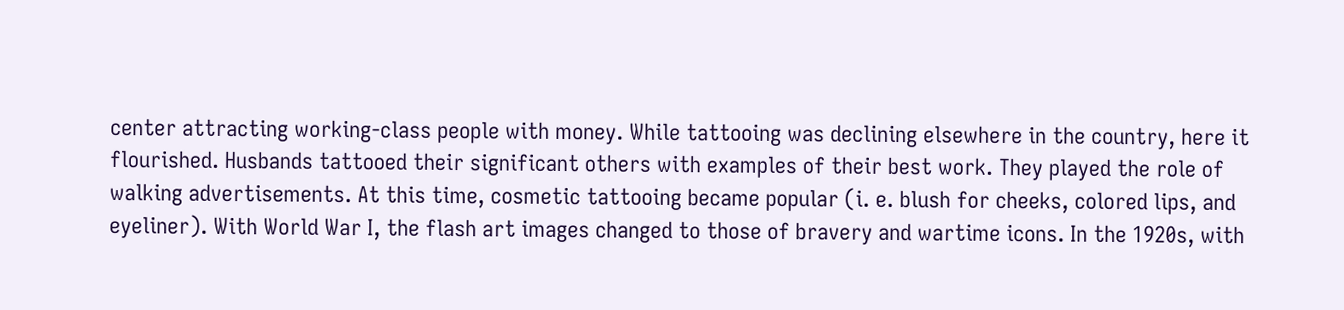center attracting working-class people with money. While tattooing was declining elsewhere in the country, here it flourished. Husbands tattooed their significant others with examples of their best work. They played the role of walking advertisements. At this time, cosmetic tattooing became popular (i. e. blush for cheeks, colored lips, and eyeliner). With World War I, the flash art images changed to those of bravery and wartime icons. In the 1920s, with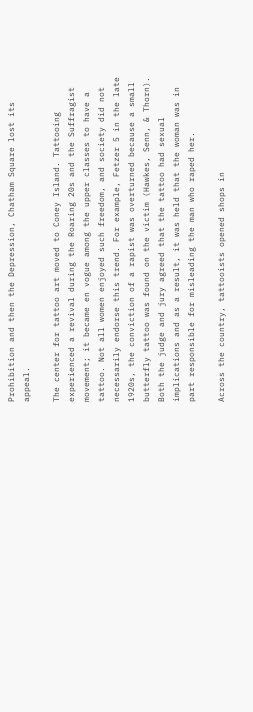Prohibition and then the Depression, Chatham Square lost its appeal.

The center for tattoo art moved to Coney Island. Tattooing experienced a revival during the Roaring 20s and the Suffragist movement; it became en vogue among the upper classes to have a tattoo. Not all women enjoyed such freedom, and society did not necessarily endorse this trend. For example, Fetzer 5 in the late 1920s, the conviction of a rapist was overturned because a small butterfly tattoo was found on the victim (Hawkes, Senn, & Thorn). Both the judge and jury agreed that the tattoo had sexual implications and as a result, it was held that the woman was in part responsible for misleading the man who raped her.

Across the country, tattooists opened shops in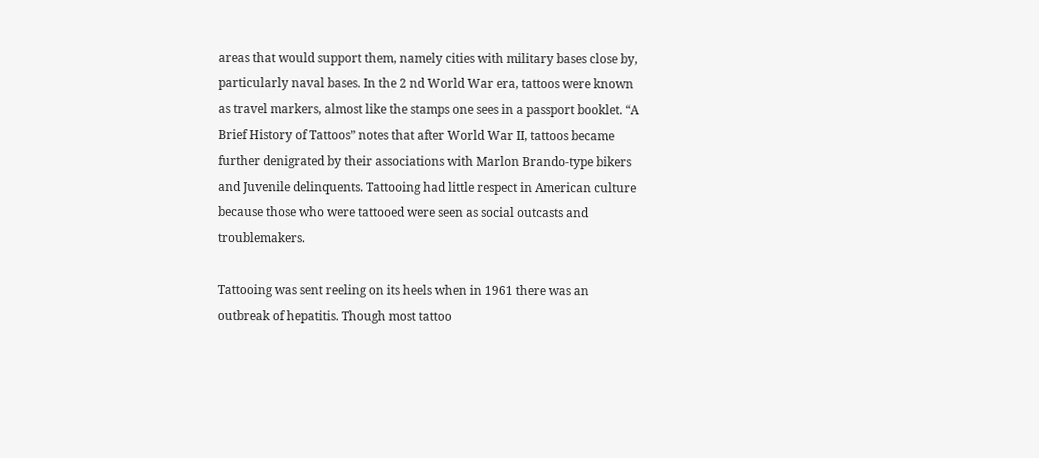areas that would support them, namely cities with military bases close by, particularly naval bases. In the 2 nd World War era, tattoos were known as travel markers, almost like the stamps one sees in a passport booklet. “A Brief History of Tattoos” notes that after World War II, tattoos became further denigrated by their associations with Marlon Brando-type bikers and Juvenile delinquents. Tattooing had little respect in American culture because those who were tattooed were seen as social outcasts and troublemakers.

Tattooing was sent reeling on its heels when in 1961 there was an outbreak of hepatitis. Though most tattoo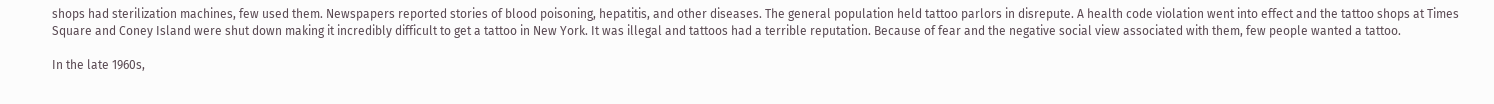shops had sterilization machines, few used them. Newspapers reported stories of blood poisoning, hepatitis, and other diseases. The general population held tattoo parlors in disrepute. A health code violation went into effect and the tattoo shops at Times Square and Coney Island were shut down making it incredibly difficult to get a tattoo in New York. It was illegal and tattoos had a terrible reputation. Because of fear and the negative social view associated with them, few people wanted a tattoo.

In the late 1960s,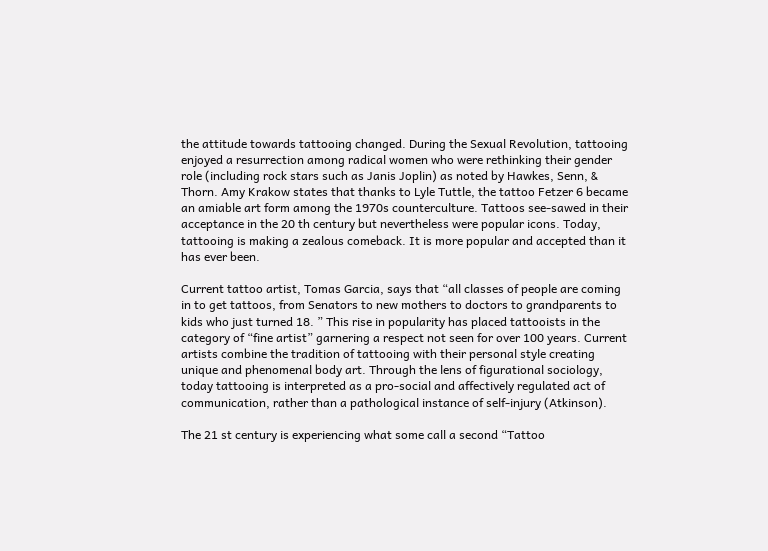the attitude towards tattooing changed. During the Sexual Revolution, tattooing enjoyed a resurrection among radical women who were rethinking their gender role (including rock stars such as Janis Joplin) as noted by Hawkes, Senn, & Thorn. Amy Krakow states that thanks to Lyle Tuttle, the tattoo Fetzer 6 became an amiable art form among the 1970s counterculture. Tattoos see-sawed in their acceptance in the 20 th century but nevertheless were popular icons. Today, tattooing is making a zealous comeback. It is more popular and accepted than it has ever been.

Current tattoo artist, Tomas Garcia, says that “all classes of people are coming in to get tattoos, from Senators to new mothers to doctors to grandparents to kids who just turned 18. ” This rise in popularity has placed tattooists in the category of “fine artist” garnering a respect not seen for over 100 years. Current artists combine the tradition of tattooing with their personal style creating unique and phenomenal body art. Through the lens of figurational sociology, today tattooing is interpreted as a pro-social and affectively regulated act of communication, rather than a pathological instance of self-injury (Atkinson).

The 21 st century is experiencing what some call a second “Tattoo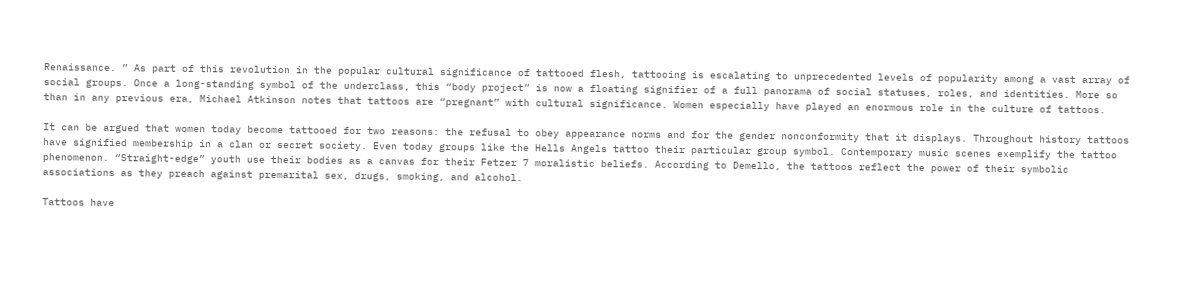Renaissance. ” As part of this revolution in the popular cultural significance of tattooed flesh, tattooing is escalating to unprecedented levels of popularity among a vast array of social groups. Once a long-standing symbol of the underclass, this “body project” is now a floating signifier of a full panorama of social statuses, roles, and identities. More so than in any previous era, Michael Atkinson notes that tattoos are “pregnant” with cultural significance. Women especially have played an enormous role in the culture of tattoos.

It can be argued that women today become tattooed for two reasons: the refusal to obey appearance norms and for the gender nonconformity that it displays. Throughout history tattoos have signified membership in a clan or secret society. Even today groups like the Hells Angels tattoo their particular group symbol. Contemporary music scenes exemplify the tattoo phenomenon. “Straight-edge” youth use their bodies as a canvas for their Fetzer 7 moralistic beliefs. According to Demello, the tattoos reflect the power of their symbolic associations as they preach against premarital sex, drugs, smoking, and alcohol.

Tattoos have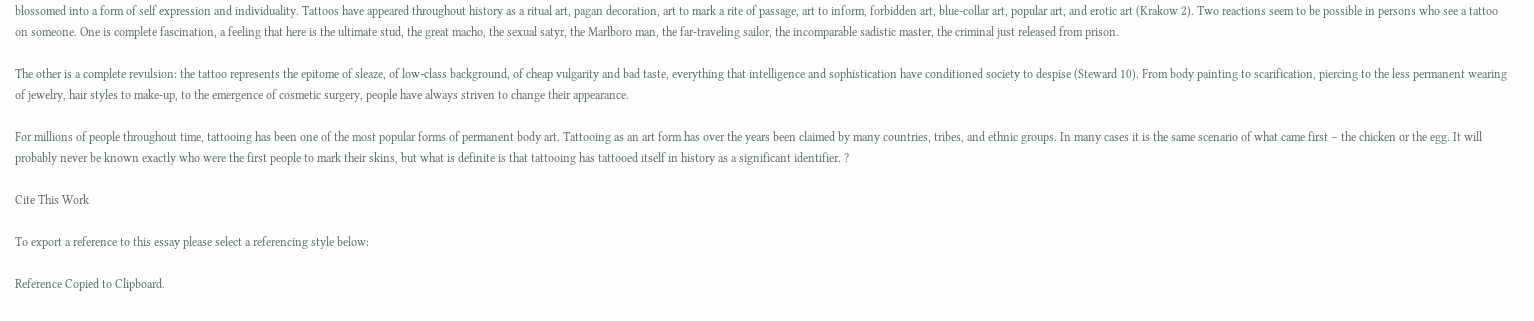blossomed into a form of self expression and individuality. Tattoos have appeared throughout history as a ritual art, pagan decoration, art to mark a rite of passage, art to inform, forbidden art, blue-collar art, popular art, and erotic art (Krakow 2). Two reactions seem to be possible in persons who see a tattoo on someone. One is complete fascination, a feeling that here is the ultimate stud, the great macho, the sexual satyr, the Marlboro man, the far-traveling sailor, the incomparable sadistic master, the criminal just released from prison.

The other is a complete revulsion: the tattoo represents the epitome of sleaze, of low-class background, of cheap vulgarity and bad taste, everything that intelligence and sophistication have conditioned society to despise (Steward 10). From body painting to scarification, piercing to the less permanent wearing of jewelry, hair styles to make-up, to the emergence of cosmetic surgery, people have always striven to change their appearance.

For millions of people throughout time, tattooing has been one of the most popular forms of permanent body art. Tattooing as an art form has over the years been claimed by many countries, tribes, and ethnic groups. In many cases it is the same scenario of what came first – the chicken or the egg. It will probably never be known exactly who were the first people to mark their skins, but what is definite is that tattooing has tattooed itself in history as a significant identifier. ?

Cite This Work

To export a reference to this essay please select a referencing style below:

Reference Copied to Clipboard.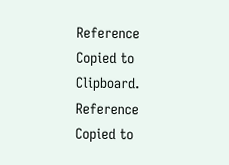Reference Copied to Clipboard.
Reference Copied to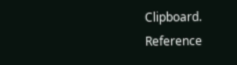Clipboard.
Reference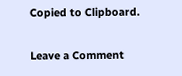Copied to Clipboard.

Leave a Comment